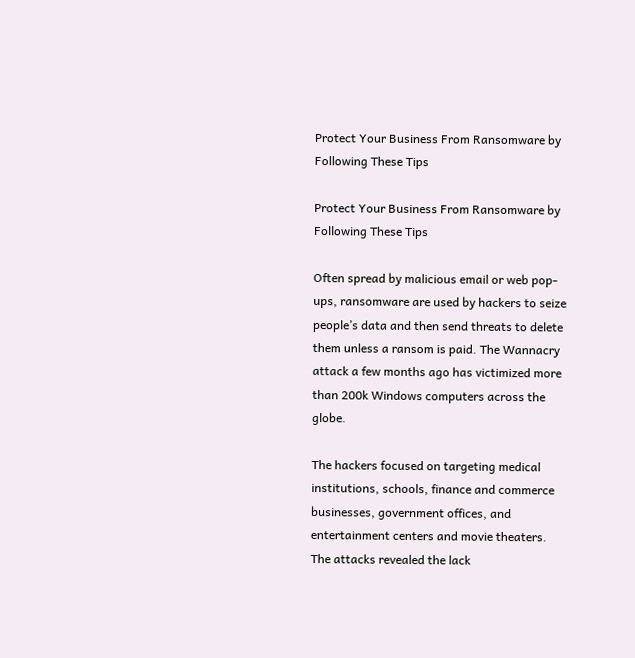Protect Your Business From Ransomware by Following These Tips

Protect Your Business From Ransomware by Following These Tips

Often spread by malicious email or web pop-ups, ransomware are used by hackers to seize people’s data and then send threats to delete them unless a ransom is paid. The Wannacry attack a few months ago has victimized more than 200k Windows computers across the globe.

The hackers focused on targeting medical institutions, schools, finance and commerce businesses, government offices, and entertainment centers and movie theaters. The attacks revealed the lack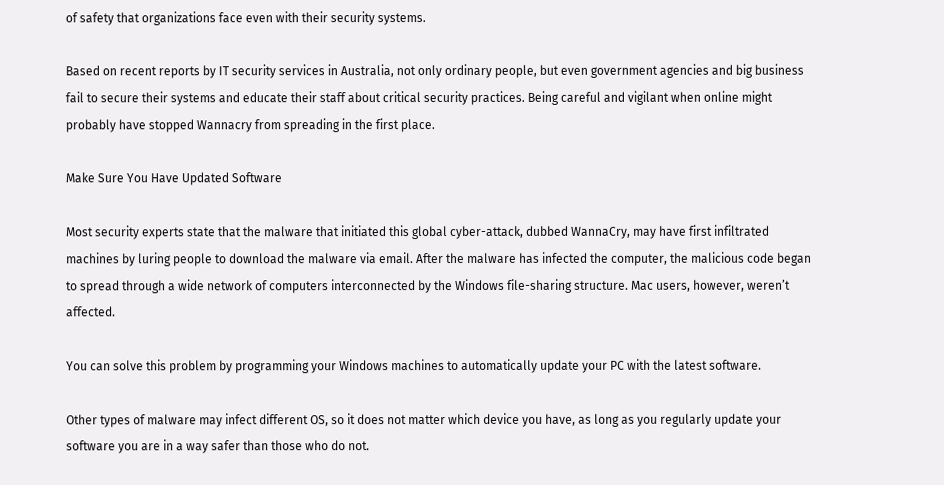of safety that organizations face even with their security systems.

Based on recent reports by IT security services in Australia, not only ordinary people, but even government agencies and big business fail to secure their systems and educate their staff about critical security practices. Being careful and vigilant when online might probably have stopped Wannacry from spreading in the first place.

Make Sure You Have Updated Software

Most security experts state that the malware that initiated this global cyber-attack, dubbed WannaCry, may have first infiltrated machines by luring people to download the malware via email. After the malware has infected the computer, the malicious code began to spread through a wide network of computers interconnected by the Windows file-sharing structure. Mac users, however, weren’t affected.

You can solve this problem by programming your Windows machines to automatically update your PC with the latest software.

Other types of malware may infect different OS, so it does not matter which device you have, as long as you regularly update your software you are in a way safer than those who do not.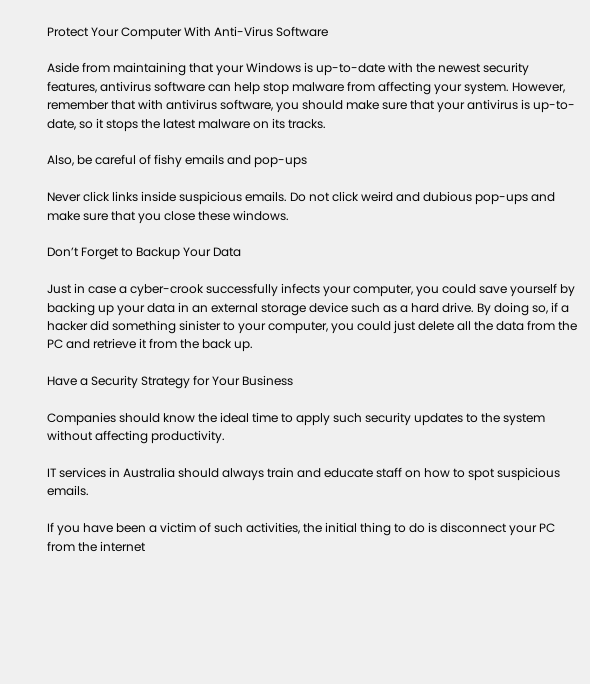Protect Your Computer With Anti-Virus Software

Aside from maintaining that your Windows is up-to-date with the newest security features, antivirus software can help stop malware from affecting your system. However, remember that with antivirus software, you should make sure that your antivirus is up-to-date, so it stops the latest malware on its tracks.

Also, be careful of fishy emails and pop-ups

Never click links inside suspicious emails. Do not click weird and dubious pop-ups and make sure that you close these windows.

Don’t Forget to Backup Your Data

Just in case a cyber-crook successfully infects your computer, you could save yourself by backing up your data in an external storage device such as a hard drive. By doing so, if a hacker did something sinister to your computer, you could just delete all the data from the PC and retrieve it from the back up.

Have a Security Strategy for Your Business

Companies should know the ideal time to apply such security updates to the system without affecting productivity.

IT services in Australia should always train and educate staff on how to spot suspicious emails.

If you have been a victim of such activities, the initial thing to do is disconnect your PC from the internet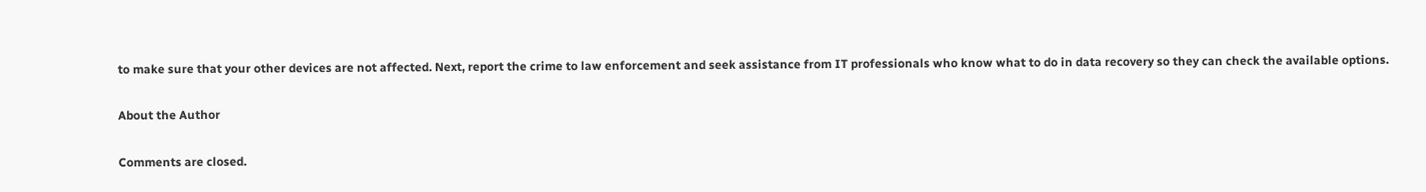to make sure that your other devices are not affected. Next, report the crime to law enforcement and seek assistance from IT professionals who know what to do in data recovery so they can check the available options.

About the Author

Comments are closed.